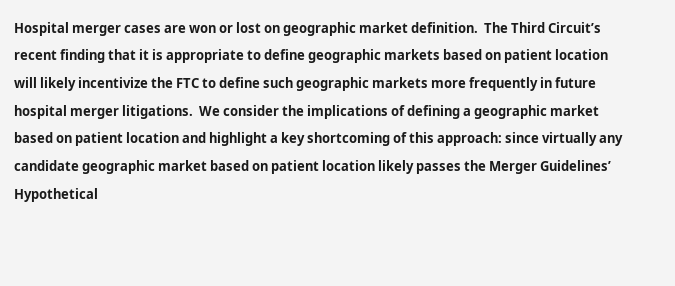Hospital merger cases are won or lost on geographic market definition.  The Third Circuit’s recent finding that it is appropriate to define geographic markets based on patient location will likely incentivize the FTC to define such geographic markets more frequently in future hospital merger litigations.  We consider the implications of defining a geographic market based on patient location and highlight a key shortcoming of this approach: since virtually any candidate geographic market based on patient location likely passes the Merger Guidelines’ Hypothetical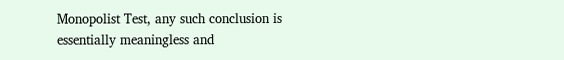Monopolist Test, any such conclusion is essentially meaningless and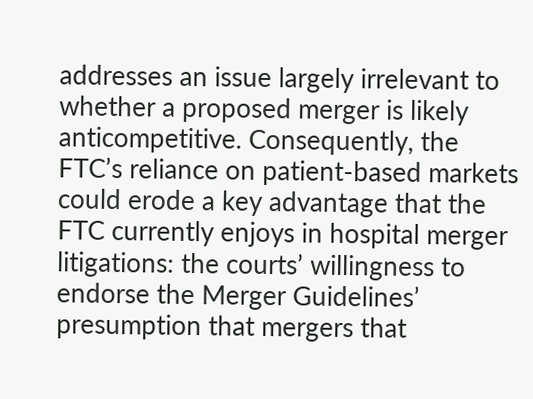addresses an issue largely irrelevant to whether a proposed merger is likely anticompetitive. Consequently, the FTC’s reliance on patient-based markets could erode a key advantage that the FTC currently enjoys in hospital merger litigations: the courts’ willingness to endorse the Merger Guidelines’ presumption that mergers that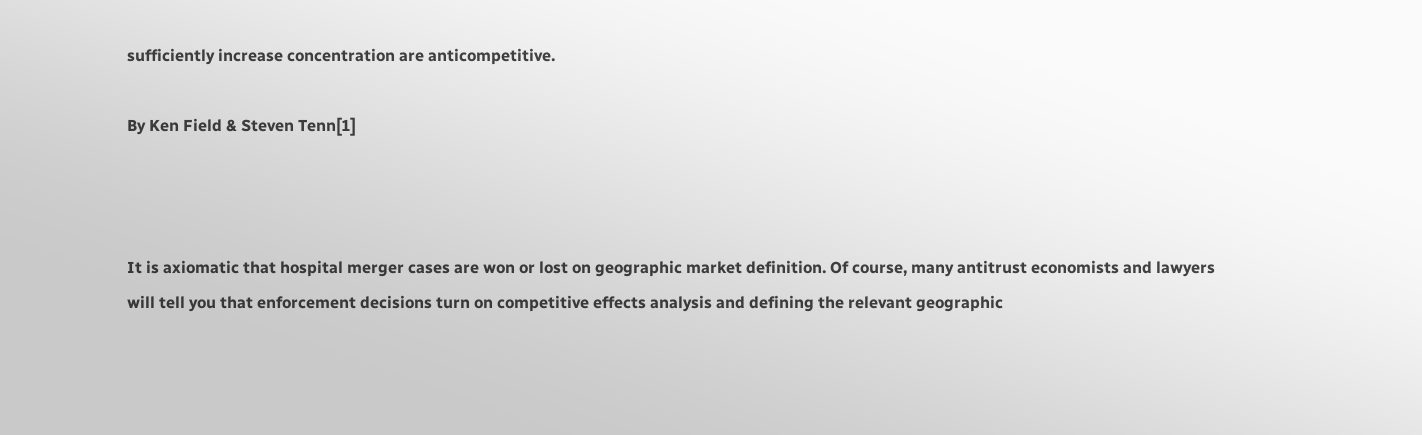sufficiently increase concentration are anticompetitive.

By Ken Field & Steven Tenn[1]



It is axiomatic that hospital merger cases are won or lost on geographic market definition. Of course, many antitrust economists and lawyers will tell you that enforcement decisions turn on competitive effects analysis and defining the relevant geographic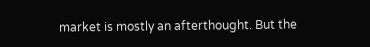market is mostly an afterthought. But the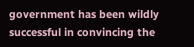government has been wildly successful in convincing the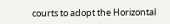courts to adopt the Horizontal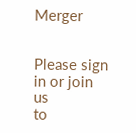Merger


Please sign in or join us
to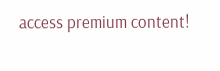access premium content!